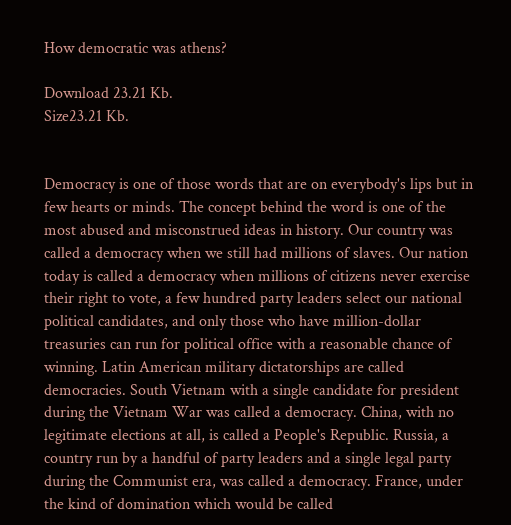How democratic was athens?

Download 23.21 Kb.
Size23.21 Kb.


Democracy is one of those words that are on everybody's lips but in few hearts or minds. The concept behind the word is one of the most abused and misconstrued ideas in history. Our country was called a democracy when we still had millions of slaves. Our nation today is called a democracy when millions of citizens never exercise their right to vote, a few hundred party leaders select our national political candidates, and only those who have million-dollar treasuries can run for political office with a reasonable chance of winning. Latin American military dictatorships are called democracies. South Vietnam with a single candidate for president during the Vietnam War was called a democracy. China, with no legitimate elections at all, is called a People's Republic. Russia, a country run by a handful of party leaders and a single legal party during the Communist era, was called a democracy. France, under the kind of domination which would be called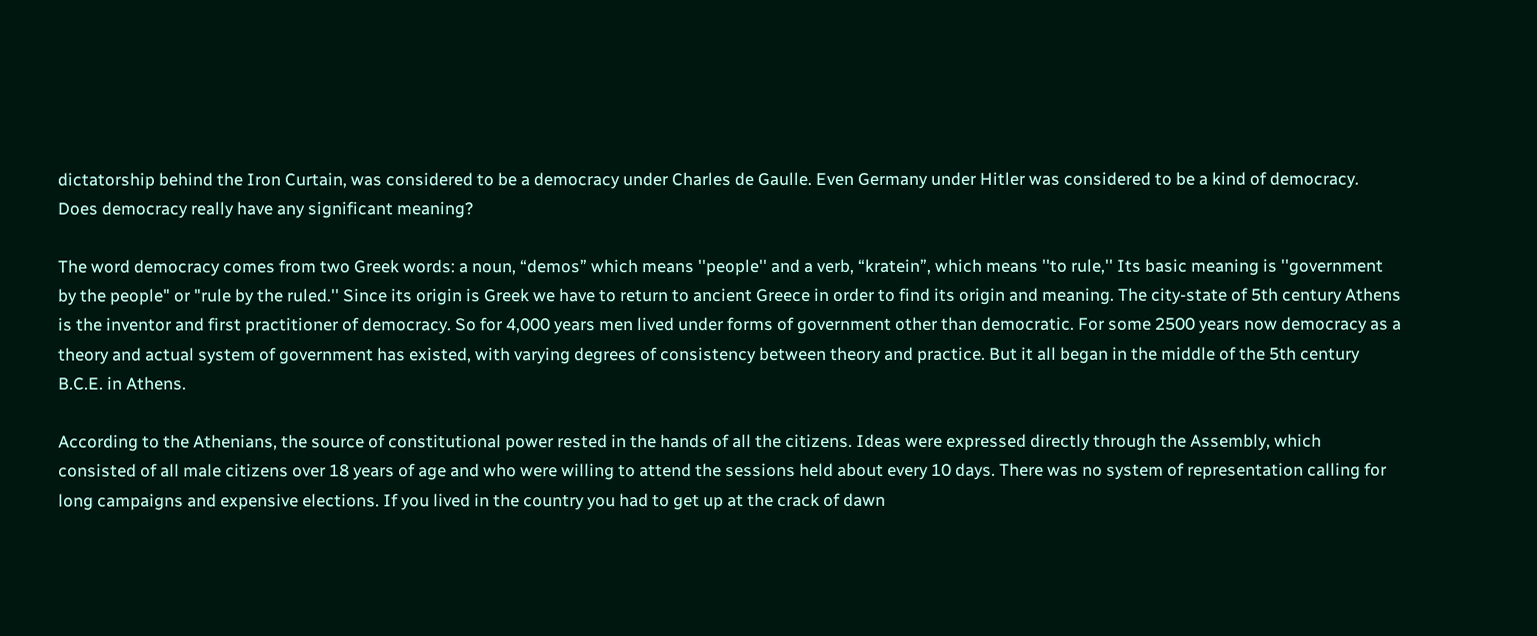dictatorship behind the Iron Curtain, was considered to be a democracy under Charles de Gaulle. Even Germany under Hitler was considered to be a kind of democracy. Does democracy really have any significant meaning?

The word democracy comes from two Greek words: a noun, “demos” which means ''people'' and a verb, “kratein”, which means ''to rule,'' Its basic meaning is ''government by the people" or "rule by the ruled.'' Since its origin is Greek we have to return to ancient Greece in order to find its origin and meaning. The city-state of 5th century Athens is the inventor and first practitioner of democracy. So for 4,000 years men lived under forms of government other than democratic. For some 2500 years now democracy as a theory and actual system of government has existed, with varying degrees of consistency between theory and practice. But it all began in the middle of the 5th century B.C.E. in Athens.

According to the Athenians, the source of constitutional power rested in the hands of all the citizens. Ideas were expressed directly through the Assembly, which consisted of all male citizens over 18 years of age and who were willing to attend the sessions held about every 10 days. There was no system of representation calling for long campaigns and expensive elections. If you lived in the country you had to get up at the crack of dawn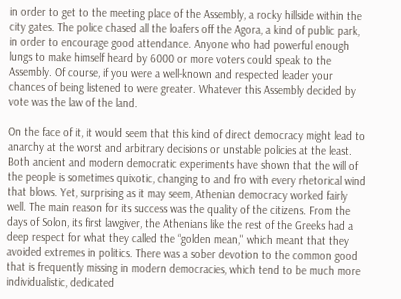in order to get to the meeting place of the Assembly, a rocky hillside within the city gates. The police chased all the loafers off the Agora, a kind of public park, in order to encourage good attendance. Anyone who had powerful enough lungs to make himself heard by 6000 or more voters could speak to the Assembly. Of course, if you were a well-known and respected leader your chances of being listened to were greater. Whatever this Assembly decided by vote was the law of the land.

On the face of it, it would seem that this kind of direct democracy might lead to anarchy at the worst and arbitrary decisions or unstable policies at the least. Both ancient and modern democratic experiments have shown that the will of the people is sometimes quixotic, changing to and fro with every rhetorical wind that blows. Yet, surprising as it may seem, Athenian democracy worked fairly well. The main reason for its success was the quality of the citizens. From the days of Solon, its first lawgiver, the Athenians like the rest of the Greeks had a deep respect for what they called the “golden mean,'' which meant that they avoided extremes in politics. There was a sober devotion to the common good that is frequently missing in modern democracies, which tend to be much more individualistic, dedicated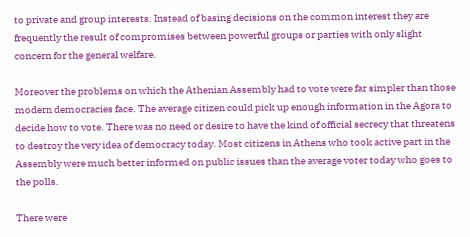to private and group interests. Instead of basing decisions on the common interest they are frequently the result of compromises between powerful groups or parties with only slight concern for the general welfare.

Moreover the problems on which the Athenian Assembly had to vote were far simpler than those modern democracies face. The average citizen could pick up enough information in the Agora to decide how to vote. There was no need or desire to have the kind of official secrecy that threatens to destroy the very idea of democracy today. Most citizens in Athens who took active part in the Assembly were much better informed on public issues than the average voter today who goes to the polls.

There were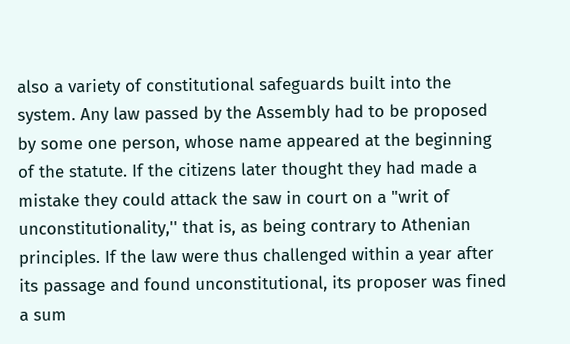also a variety of constitutional safeguards built into the system. Any law passed by the Assembly had to be proposed by some one person, whose name appeared at the beginning of the statute. If the citizens later thought they had made a mistake they could attack the saw in court on a "writ of unconstitutionality,'' that is, as being contrary to Athenian principles. If the law were thus challenged within a year after its passage and found unconstitutional, its proposer was fined a sum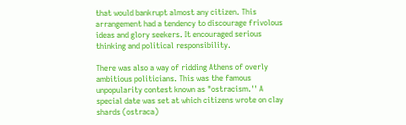that would bankrupt almost any citizen. This arrangement had a tendency to discourage frivolous ideas and glory seekers. It encouraged serious thinking and political responsibility.

There was also a way of ridding Athens of overly ambitious politicians. This was the famous unpopularity contest known as "ostracism.'' A special date was set at which citizens wrote on clay shards (ostraca)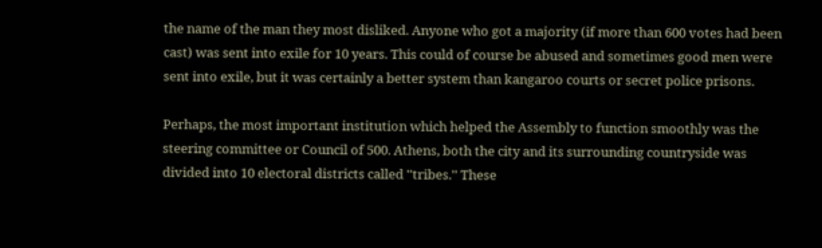the name of the man they most disliked. Anyone who got a majority (if more than 600 votes had been cast) was sent into exile for 10 years. This could of course be abused and sometimes good men were sent into exile, but it was certainly a better system than kangaroo courts or secret police prisons.

Perhaps, the most important institution which helped the Assembly to function smoothly was the steering committee or Council of 500. Athens, both the city and its surrounding countryside was divided into 10 electoral districts called ''tribes.'' These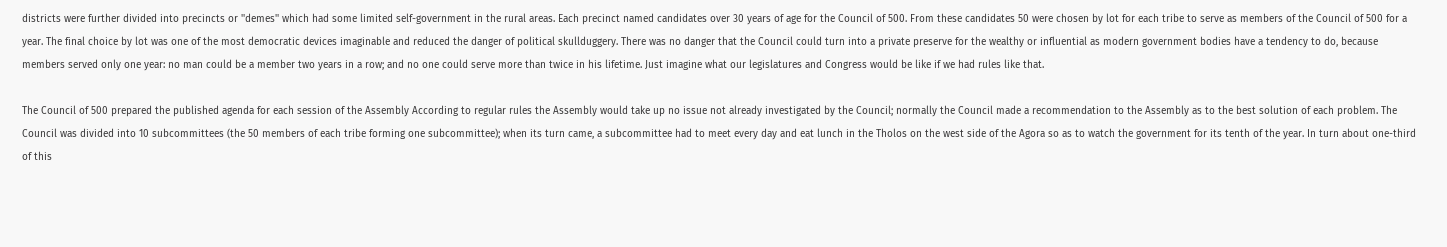districts were further divided into precincts or ''demes'' which had some limited self-government in the rural areas. Each precinct named candidates over 30 years of age for the Council of 500. From these candidates 50 were chosen by lot for each tribe to serve as members of the Council of 500 for a year. The final choice by lot was one of the most democratic devices imaginable and reduced the danger of political skullduggery. There was no danger that the Council could turn into a private preserve for the wealthy or influential as modern government bodies have a tendency to do, because members served only one year: no man could be a member two years in a row; and no one could serve more than twice in his lifetime. Just imagine what our legislatures and Congress would be like if we had rules like that.

The Council of 500 prepared the published agenda for each session of the Assembly According to regular rules the Assembly would take up no issue not already investigated by the Council; normally the Council made a recommendation to the Assembly as to the best solution of each problem. The Council was divided into 10 subcommittees (the 50 members of each tribe forming one subcommittee); when its turn came, a subcommittee had to meet every day and eat lunch in the Tholos on the west side of the Agora so as to watch the government for its tenth of the year. In turn about one-third of this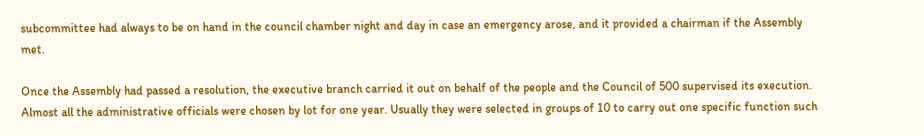subcommittee had always to be on hand in the council chamber night and day in case an emergency arose, and it provided a chairman if the Assembly met.

Once the Assembly had passed a resolution, the executive branch carried it out on behalf of the people and the Council of 500 supervised its execution. Almost all the administrative officials were chosen by lot for one year. Usually they were selected in groups of 10 to carry out one specific function such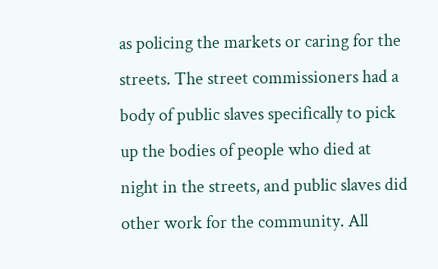as policing the markets or caring for the streets. The street commissioners had a body of public slaves specifically to pick up the bodies of people who died at night in the streets, and public slaves did other work for the community. All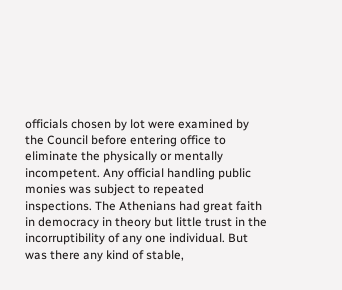officials chosen by lot were examined by the Council before entering office to eliminate the physically or mentally incompetent. Any official handling public monies was subject to repeated inspections. The Athenians had great faith in democracy in theory but little trust in the incorruptibility of any one individual. But was there any kind of stable,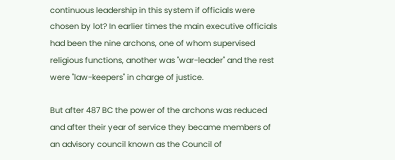continuous leadership in this system if officials were chosen by lot? In earlier times the main executive officials had been the nine archons, one of whom supervised religious functions, another was ''war-leader'' and the rest were "law-keepers'' in charge of justice.

But after 487 BC the power of the archons was reduced and after their year of service they became members of an advisory council known as the Council of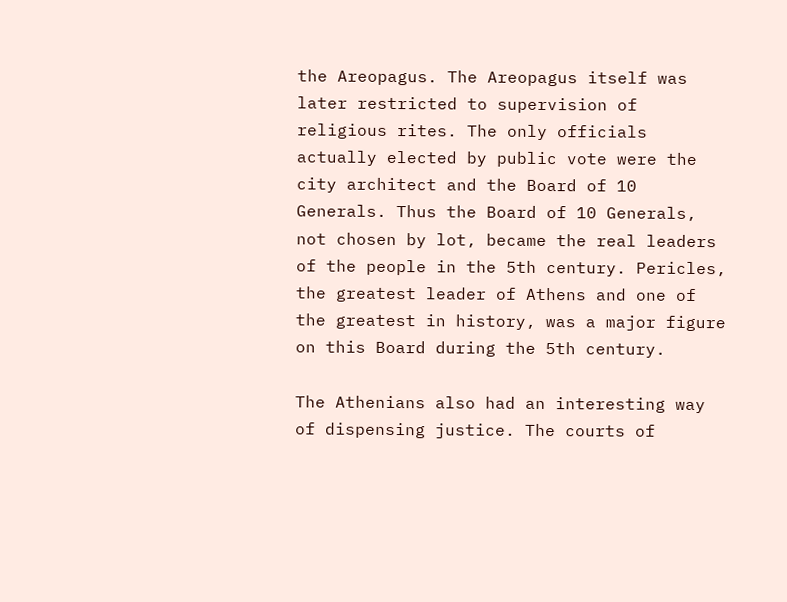the Areopagus. The Areopagus itself was later restricted to supervision of religious rites. The only officials actually elected by public vote were the city architect and the Board of 10 Generals. Thus the Board of 10 Generals, not chosen by lot, became the real leaders of the people in the 5th century. Pericles, the greatest leader of Athens and one of the greatest in history, was a major figure on this Board during the 5th century.

The Athenians also had an interesting way of dispensing justice. The courts of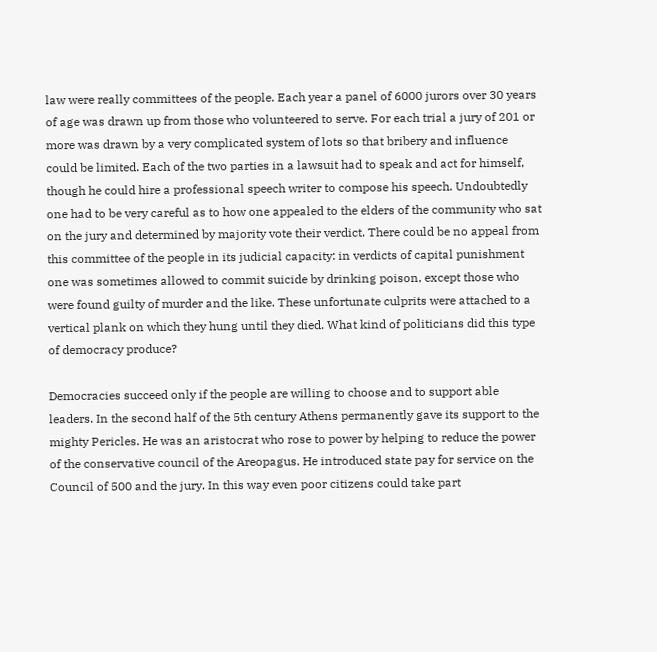law were really committees of the people. Each year a panel of 6000 jurors over 30 years of age was drawn up from those who volunteered to serve. For each trial a jury of 201 or more was drawn by a very complicated system of lots so that bribery and influence could be limited. Each of the two parties in a lawsuit had to speak and act for himself, though he could hire a professional speech writer to compose his speech. Undoubtedly one had to be very careful as to how one appealed to the elders of the community who sat on the jury and determined by majority vote their verdict. There could be no appeal from this committee of the people in its judicial capacity: in verdicts of capital punishment one was sometimes allowed to commit suicide by drinking poison, except those who were found guilty of murder and the like. These unfortunate culprits were attached to a vertical plank on which they hung until they died. What kind of politicians did this type of democracy produce?

Democracies succeed only if the people are willing to choose and to support able leaders. In the second half of the 5th century Athens permanently gave its support to the mighty Pericles. He was an aristocrat who rose to power by helping to reduce the power of the conservative council of the Areopagus. He introduced state pay for service on the Council of 500 and the jury. In this way even poor citizens could take part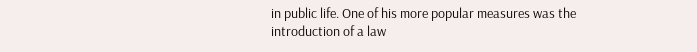in public life. One of his more popular measures was the introduction of a law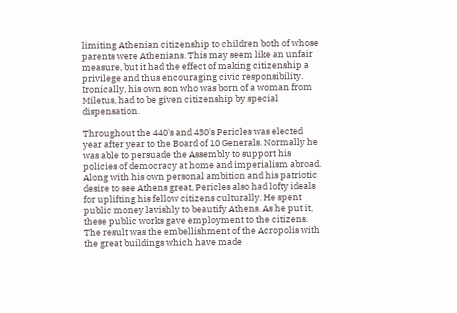limiting Athenian citizenship to children both of whose parents were Athenians. This may seem like an unfair measure, but it had the effect of making citizenship a privilege and thus encouraging civic responsibility. Ironically, his own son who was born of a woman from Miletus, had to be given citizenship by special dispensation.

Throughout the 440's and 430's Pericles was elected year after year to the Board of 10 Generals. Normally he was able to persuade the Assembly to support his policies of democracy at home and imperialism abroad. Along with his own personal ambition and his patriotic desire to see Athens great, Pericles also had lofty ideals for uplifting his fellow citizens culturally. He spent public money lavishly to beautify Athens. As he put it, these public works gave employment to the citizens. The result was the embellishment of the Acropolis with the great buildings which have made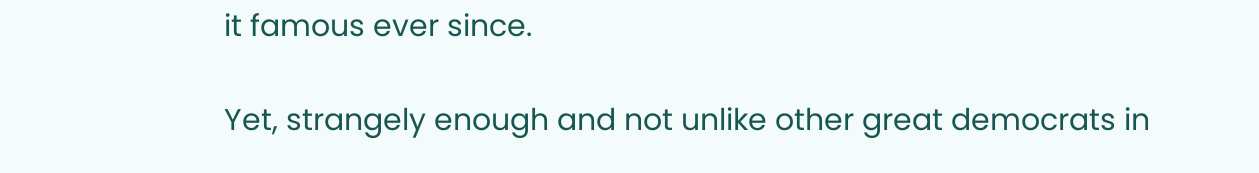it famous ever since.

Yet, strangely enough and not unlike other great democrats in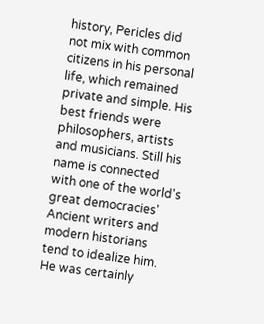history, Pericles did not mix with common citizens in his personal life, which remained private and simple. His best friends were philosophers, artists and musicians. Still his name is connected with one of the world's great democracies' Ancient writers and modern historians tend to idealize him. He was certainly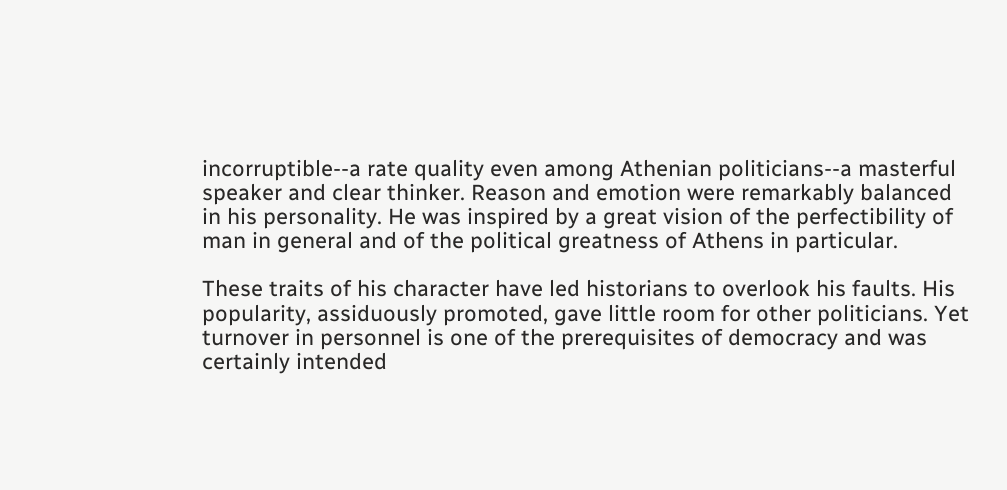incorruptible--a rate quality even among Athenian politicians--a masterful speaker and clear thinker. Reason and emotion were remarkably balanced in his personality. He was inspired by a great vision of the perfectibility of man in general and of the political greatness of Athens in particular.

These traits of his character have led historians to overlook his faults. His popularity, assiduously promoted, gave little room for other politicians. Yet turnover in personnel is one of the prerequisites of democracy and was certainly intended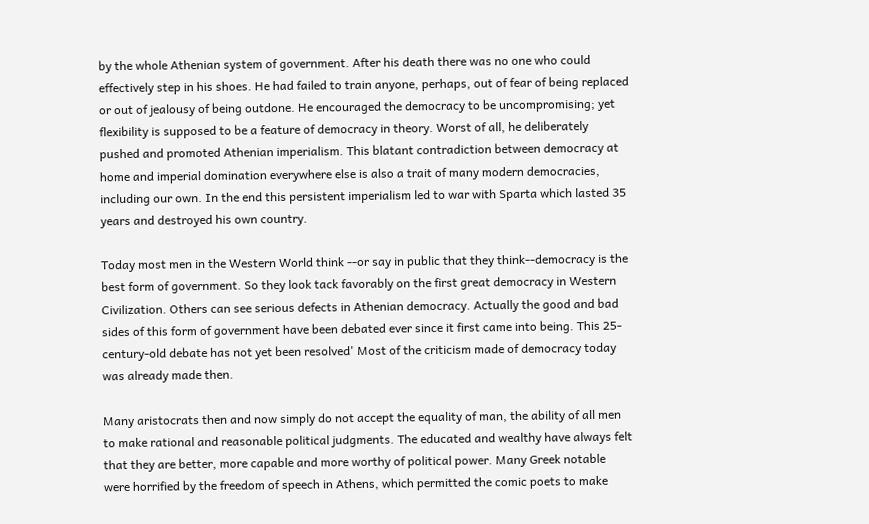by the whole Athenian system of government. After his death there was no one who could effectively step in his shoes. He had failed to train anyone, perhaps, out of fear of being replaced or out of jealousy of being outdone. He encouraged the democracy to be uncompromising; yet flexibility is supposed to be a feature of democracy in theory. Worst of all, he deliberately pushed and promoted Athenian imperialism. This blatant contradiction between democracy at home and imperial domination everywhere else is also a trait of many modern democracies, including our own. In the end this persistent imperialism led to war with Sparta which lasted 35 years and destroyed his own country.

Today most men in the Western World think --or say in public that they think--democracy is the best form of government. So they look tack favorably on the first great democracy in Western Civilization. Others can see serious defects in Athenian democracy. Actually the good and bad sides of this form of government have been debated ever since it first came into being. This 25-century-old debate has not yet been resolved' Most of the criticism made of democracy today was already made then.

Many aristocrats then and now simply do not accept the equality of man, the ability of all men to make rational and reasonable political judgments. The educated and wealthy have always felt that they are better, more capable and more worthy of political power. Many Greek notable were horrified by the freedom of speech in Athens, which permitted the comic poets to make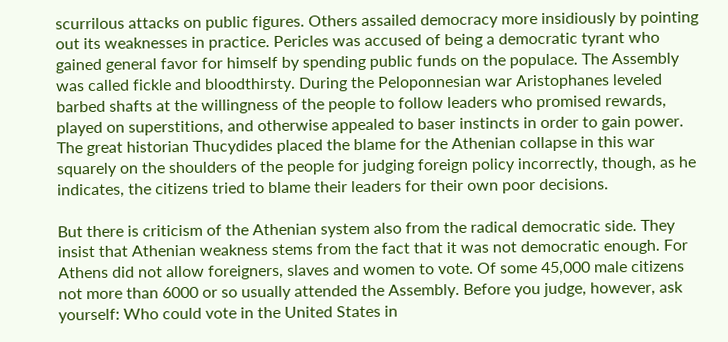scurrilous attacks on public figures. Others assailed democracy more insidiously by pointing out its weaknesses in practice. Pericles was accused of being a democratic tyrant who gained general favor for himself by spending public funds on the populace. The Assembly was called fickle and bloodthirsty. During the Peloponnesian war Aristophanes leveled barbed shafts at the willingness of the people to follow leaders who promised rewards, played on superstitions, and otherwise appealed to baser instincts in order to gain power. The great historian Thucydides placed the blame for the Athenian collapse in this war squarely on the shoulders of the people for judging foreign policy incorrectly, though, as he indicates, the citizens tried to blame their leaders for their own poor decisions.

But there is criticism of the Athenian system also from the radical democratic side. They insist that Athenian weakness stems from the fact that it was not democratic enough. For Athens did not allow foreigners, slaves and women to vote. Of some 45,000 male citizens not more than 6000 or so usually attended the Assembly. Before you judge, however, ask yourself: Who could vote in the United States in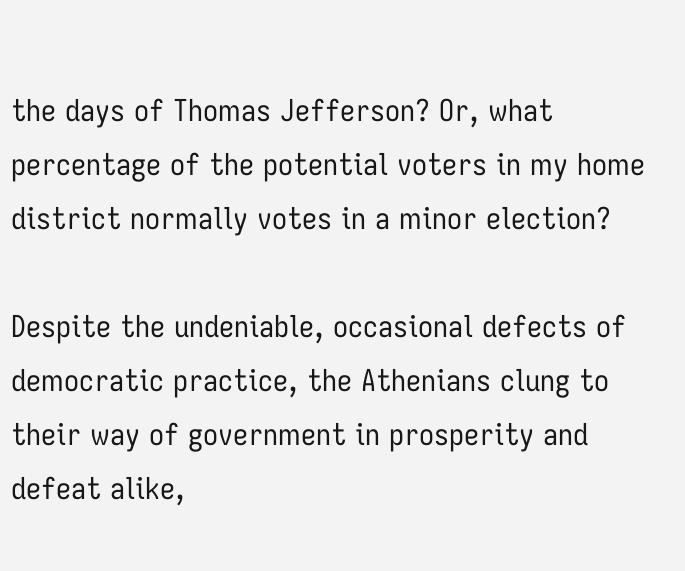the days of Thomas Jefferson? Or, what percentage of the potential voters in my home district normally votes in a minor election?

Despite the undeniable, occasional defects of democratic practice, the Athenians clung to their way of government in prosperity and defeat alike,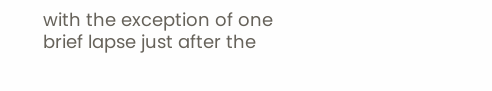with the exception of one brief lapse just after the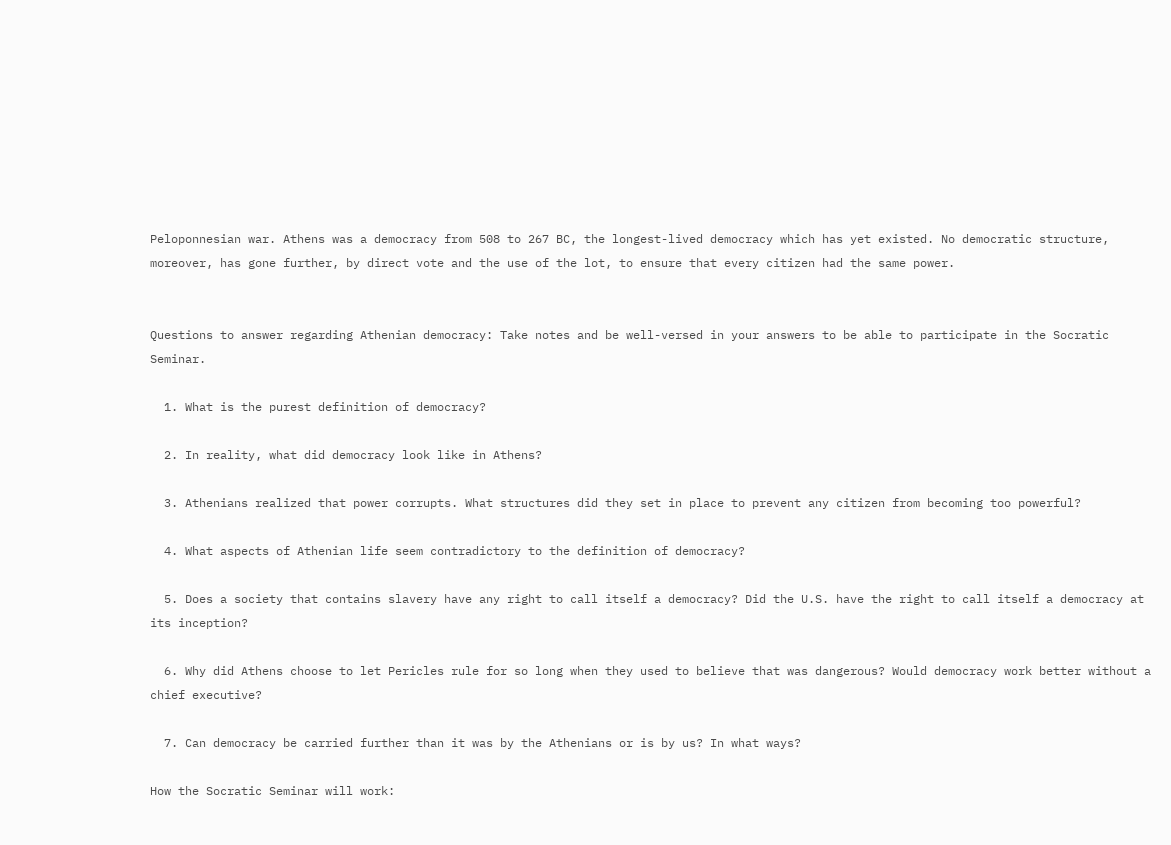Peloponnesian war. Athens was a democracy from 508 to 267 BC, the longest-lived democracy which has yet existed. No democratic structure, moreover, has gone further, by direct vote and the use of the lot, to ensure that every citizen had the same power.


Questions to answer regarding Athenian democracy: Take notes and be well-versed in your answers to be able to participate in the Socratic Seminar.

  1. What is the purest definition of democracy?

  2. In reality, what did democracy look like in Athens?

  3. Athenians realized that power corrupts. What structures did they set in place to prevent any citizen from becoming too powerful?

  4. What aspects of Athenian life seem contradictory to the definition of democracy?

  5. Does a society that contains slavery have any right to call itself a democracy? Did the U.S. have the right to call itself a democracy at its inception?

  6. Why did Athens choose to let Pericles rule for so long when they used to believe that was dangerous? Would democracy work better without a chief executive?

  7. Can democracy be carried further than it was by the Athenians or is by us? In what ways?

How the Socratic Seminar will work: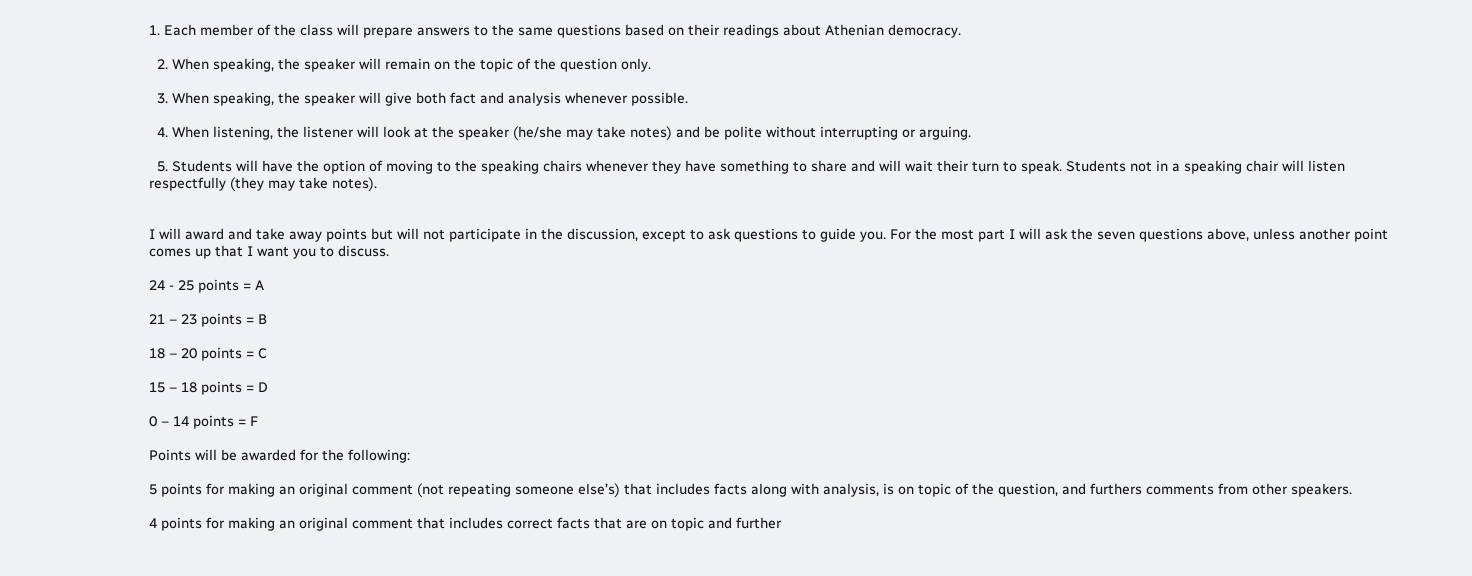1. Each member of the class will prepare answers to the same questions based on their readings about Athenian democracy.

  2. When speaking, the speaker will remain on the topic of the question only.

  3. When speaking, the speaker will give both fact and analysis whenever possible.

  4. When listening, the listener will look at the speaker (he/she may take notes) and be polite without interrupting or arguing.

  5. Students will have the option of moving to the speaking chairs whenever they have something to share and will wait their turn to speak. Students not in a speaking chair will listen respectfully (they may take notes).


I will award and take away points but will not participate in the discussion, except to ask questions to guide you. For the most part I will ask the seven questions above, unless another point comes up that I want you to discuss.

24 - 25 points = A

21 – 23 points = B

18 – 20 points = C

15 – 18 points = D

0 – 14 points = F

Points will be awarded for the following:

5 points for making an original comment (not repeating someone else’s) that includes facts along with analysis, is on topic of the question, and furthers comments from other speakers.

4 points for making an original comment that includes correct facts that are on topic and further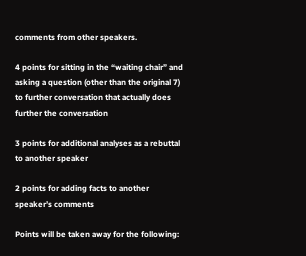comments from other speakers.

4 points for sitting in the “waiting chair” and asking a question (other than the original 7) to further conversation that actually does further the conversation

3 points for additional analyses as a rebuttal to another speaker

2 points for adding facts to another speaker’s comments

Points will be taken away for the following: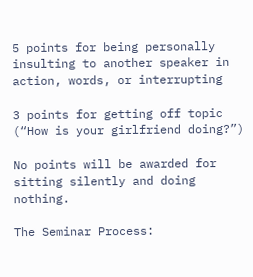5 points for being personally insulting to another speaker in action, words, or interrupting

3 points for getting off topic (“How is your girlfriend doing?”)

No points will be awarded for sitting silently and doing nothing.

The Seminar Process: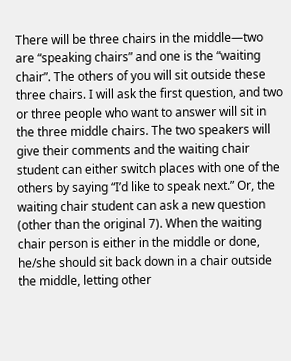There will be three chairs in the middle—two are “speaking chairs” and one is the “waiting chair”. The others of you will sit outside these three chairs. I will ask the first question, and two or three people who want to answer will sit in the three middle chairs. The two speakers will give their comments and the waiting chair student can either switch places with one of the others by saying “I’d like to speak next.” Or, the waiting chair student can ask a new question (other than the original 7). When the waiting chair person is either in the middle or done, he/she should sit back down in a chair outside the middle, letting other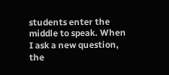students enter the middle to speak. When I ask a new question, the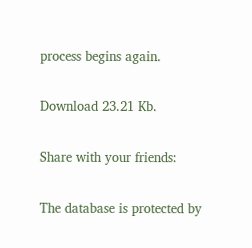process begins again.

Download 23.21 Kb.

Share with your friends:

The database is protected by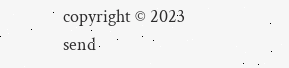copyright © 2023
send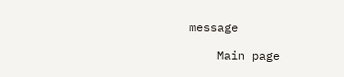message

    Main page